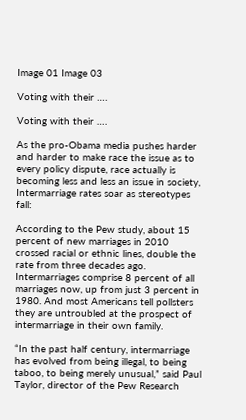Image 01 Image 03

Voting with their ….

Voting with their ….

As the pro-Obama media pushes harder and harder to make race the issue as to every policy dispute, race actually is becoming less and less an issue in society, Intermarriage rates soar as stereotypes fall:

According to the Pew study, about 15 percent of new marriages in 2010 crossed racial or ethnic lines, double the rate from three decades ago. Intermarriages comprise 8 percent of all marriages now, up from just 3 percent in 1980. And most Americans tell pollsters they are untroubled at the prospect of intermarriage in their own family.

“In the past half century, intermarriage has evolved from being illegal, to being taboo, to being merely unusual,” said Paul Taylor, director of the Pew Research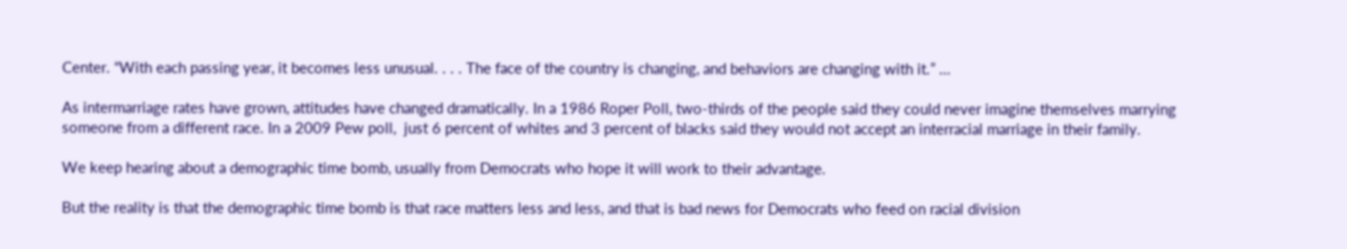Center. “With each passing year, it becomes less unusual. . . . The face of the country is changing, and behaviors are changing with it.” …

As intermarriage rates have grown, attitudes have changed dramatically. In a 1986 Roper Poll, two-thirds of the people said they could never imagine themselves marrying someone from a different race. In a 2009 Pew poll,  just 6 percent of whites and 3 percent of blacks said they would not accept an interracial marriage in their family.

We keep hearing about a demographic time bomb, usually from Democrats who hope it will work to their advantage.

But the reality is that the demographic time bomb is that race matters less and less, and that is bad news for Democrats who feed on racial division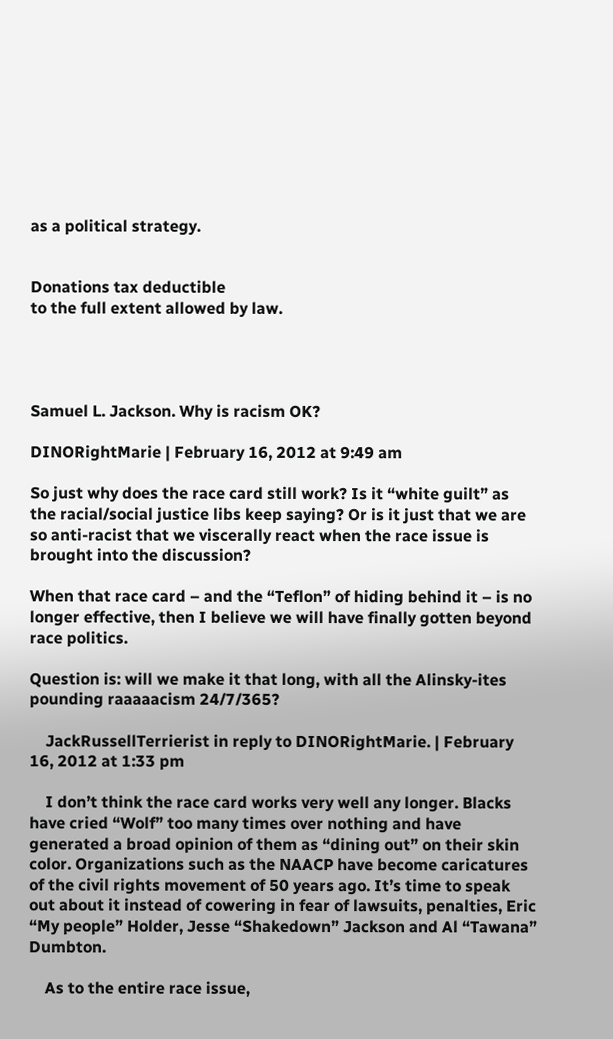as a political strategy.


Donations tax deductible
to the full extent allowed by law.




Samuel L. Jackson. Why is racism OK?

DINORightMarie | February 16, 2012 at 9:49 am

So just why does the race card still work? Is it “white guilt” as the racial/social justice libs keep saying? Or is it just that we are so anti-racist that we viscerally react when the race issue is brought into the discussion?

When that race card – and the “Teflon” of hiding behind it – is no longer effective, then I believe we will have finally gotten beyond race politics.

Question is: will we make it that long, with all the Alinsky-ites pounding raaaaacism 24/7/365?

    JackRussellTerrierist in reply to DINORightMarie. | February 16, 2012 at 1:33 pm

    I don’t think the race card works very well any longer. Blacks have cried “Wolf” too many times over nothing and have generated a broad opinion of them as “dining out” on their skin color. Organizations such as the NAACP have become caricatures of the civil rights movement of 50 years ago. It’s time to speak out about it instead of cowering in fear of lawsuits, penalties, Eric “My people” Holder, Jesse “Shakedown” Jackson and Al “Tawana” Dumbton.

    As to the entire race issue,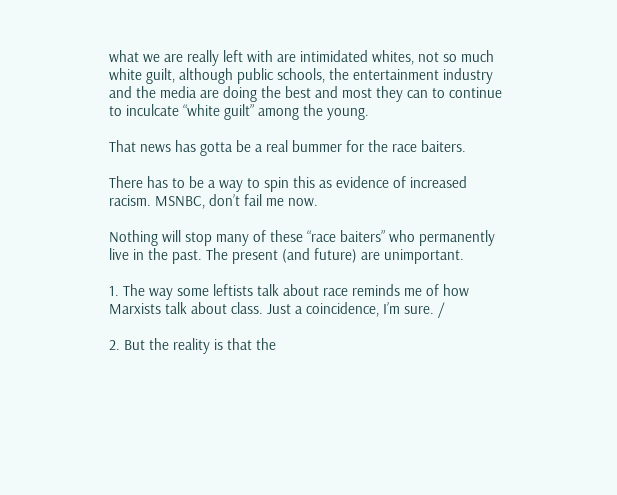what we are really left with are intimidated whites, not so much white guilt, although public schools, the entertainment industry and the media are doing the best and most they can to continue to inculcate “white guilt” among the young.

That news has gotta be a real bummer for the race baiters.

There has to be a way to spin this as evidence of increased racism. MSNBC, don’t fail me now.

Nothing will stop many of these “race baiters” who permanently live in the past. The present (and future) are unimportant.

1. The way some leftists talk about race reminds me of how Marxists talk about class. Just a coincidence, I’m sure. /

2. But the reality is that the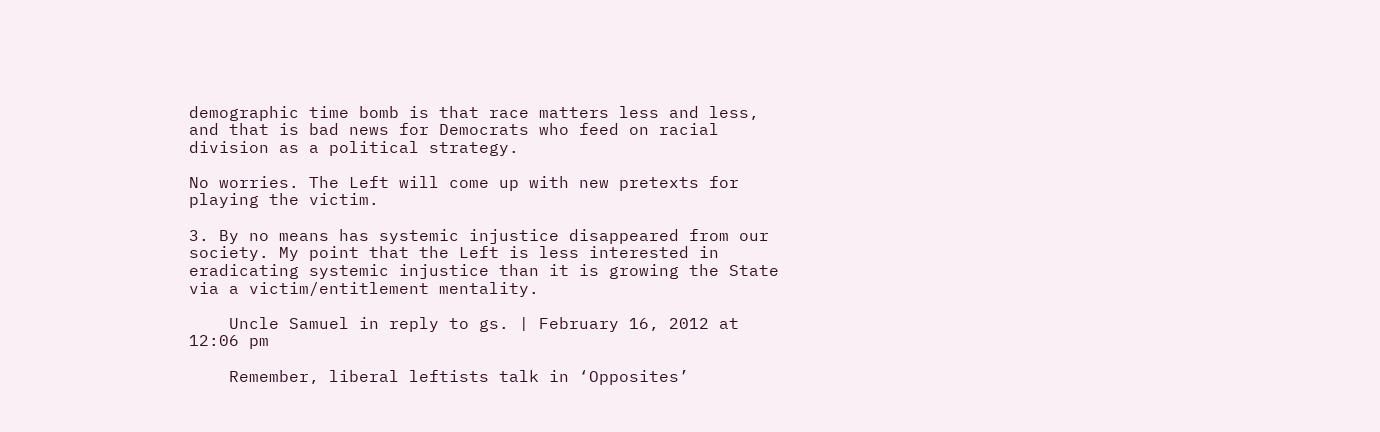demographic time bomb is that race matters less and less, and that is bad news for Democrats who feed on racial division as a political strategy.

No worries. The Left will come up with new pretexts for playing the victim.

3. By no means has systemic injustice disappeared from our society. My point that the Left is less interested in eradicating systemic injustice than it is growing the State via a victim/entitlement mentality.

    Uncle Samuel in reply to gs. | February 16, 2012 at 12:06 pm

    Remember, liberal leftists talk in ‘Opposites’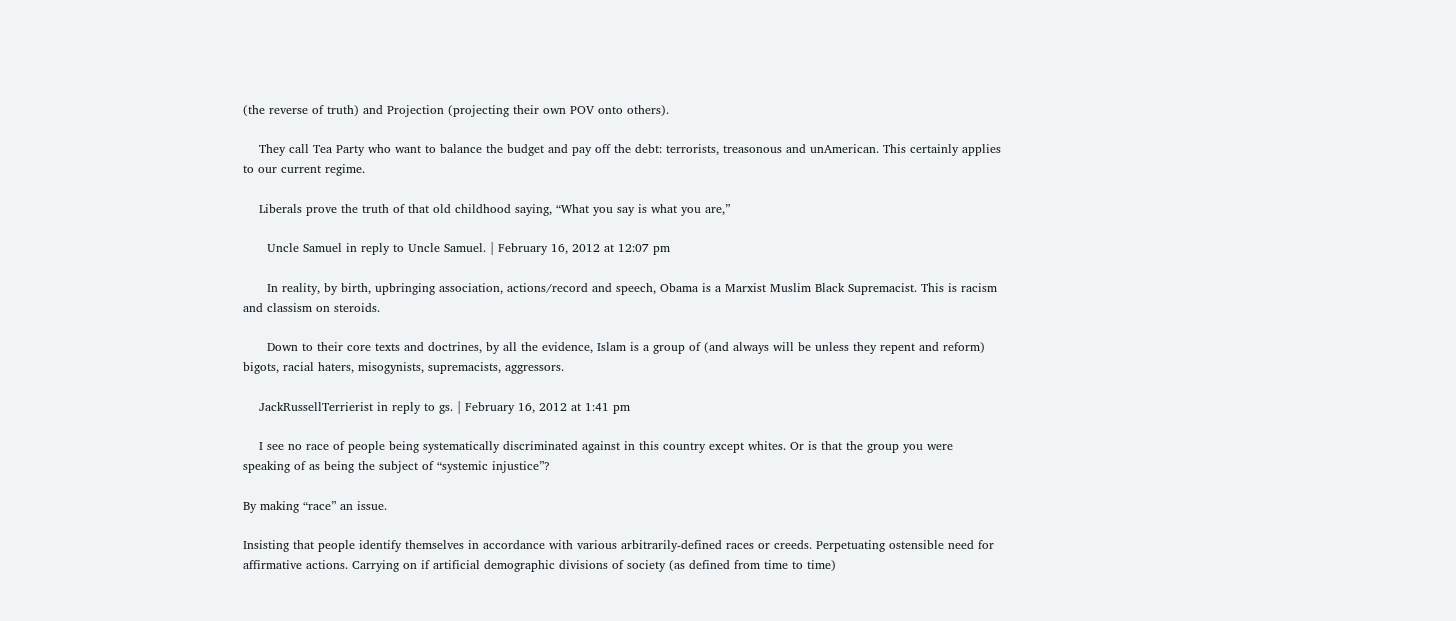(the reverse of truth) and Projection (projecting their own POV onto others).

    They call Tea Party who want to balance the budget and pay off the debt: terrorists, treasonous and unAmerican. This certainly applies to our current regime.

    Liberals prove the truth of that old childhood saying, “What you say is what you are,”

      Uncle Samuel in reply to Uncle Samuel. | February 16, 2012 at 12:07 pm

      In reality, by birth, upbringing association, actions/record and speech, Obama is a Marxist Muslim Black Supremacist. This is racism and classism on steroids.

      Down to their core texts and doctrines, by all the evidence, Islam is a group of (and always will be unless they repent and reform) bigots, racial haters, misogynists, supremacists, aggressors.

    JackRussellTerrierist in reply to gs. | February 16, 2012 at 1:41 pm

    I see no race of people being systematically discriminated against in this country except whites. Or is that the group you were speaking of as being the subject of “systemic injustice”?

By making “race” an issue.

Insisting that people identify themselves in accordance with various arbitrarily-defined races or creeds. Perpetuating ostensible need for affirmative actions. Carrying on if artificial demographic divisions of society (as defined from time to time)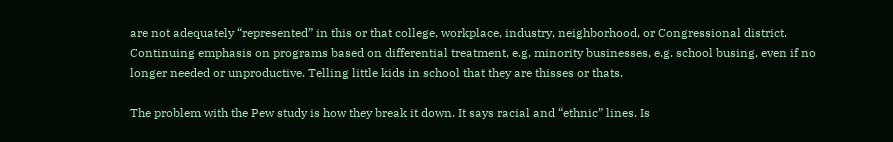are not adequately “represented” in this or that college, workplace, industry, neighborhood, or Congressional district. Continuing emphasis on programs based on differential treatment, e.g. minority businesses, e.g. school busing, even if no longer needed or unproductive. Telling little kids in school that they are thisses or thats.

The problem with the Pew study is how they break it down. It says racial and “ethnic” lines. Is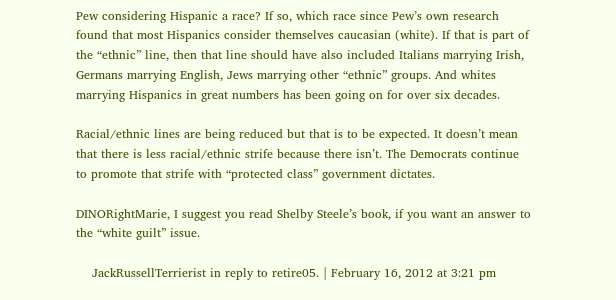Pew considering Hispanic a race? If so, which race since Pew’s own research found that most Hispanics consider themselves caucasian (white). If that is part of the “ethnic” line, then that line should have also included Italians marrying Irish, Germans marrying English, Jews marrying other “ethnic” groups. And whites marrying Hispanics in great numbers has been going on for over six decades.

Racial/ethnic lines are being reduced but that is to be expected. It doesn’t mean that there is less racial/ethnic strife because there isn’t. The Democrats continue to promote that strife with “protected class” government dictates.

DINORightMarie, I suggest you read Shelby Steele’s book, if you want an answer to the “white guilt” issue.

    JackRussellTerrierist in reply to retire05. | February 16, 2012 at 3:21 pm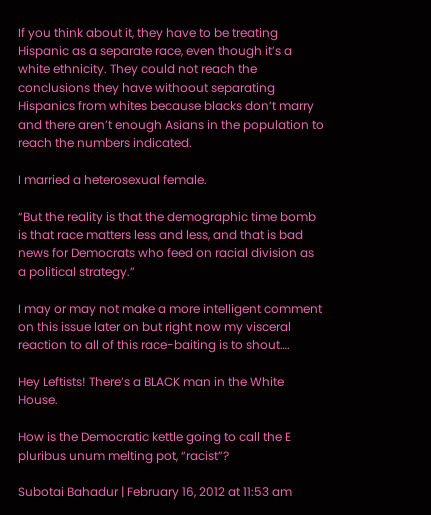If you think about it, they have to be treating Hispanic as a separate race, even though it’s a white ethnicity. They could not reach the conclusions they have withoout separating Hispanics from whites because blacks don’t marry and there aren’t enough Asians in the population to reach the numbers indicated.

I married a heterosexual female.

“But the reality is that the demographic time bomb is that race matters less and less, and that is bad news for Democrats who feed on racial division as a political strategy.”

I may or may not make a more intelligent comment on this issue later on but right now my visceral reaction to all of this race-baiting is to shout….

Hey Leftists! There’s a BLACK man in the White House.

How is the Democratic kettle going to call the E pluribus unum melting pot, “racist”?

Subotai Bahadur | February 16, 2012 at 11:53 am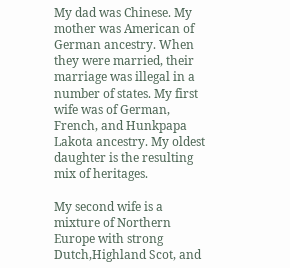My dad was Chinese. My mother was American of German ancestry. When they were married, their marriage was illegal in a number of states. My first wife was of German, French, and Hunkpapa Lakota ancestry. My oldest daughter is the resulting mix of heritages.

My second wife is a mixture of Northern Europe with strong Dutch,Highland Scot, and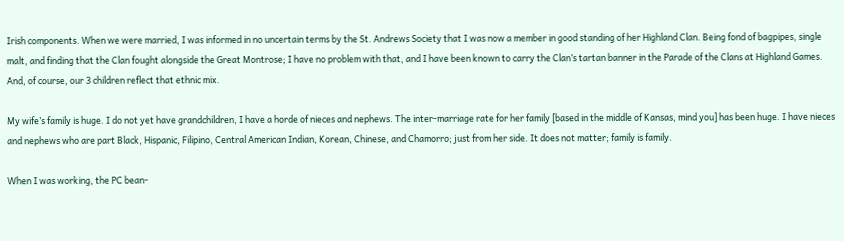Irish components. When we were married, I was informed in no uncertain terms by the St. Andrews Society that I was now a member in good standing of her Highland Clan. Being fond of bagpipes, single malt, and finding that the Clan fought alongside the Great Montrose; I have no problem with that, and I have been known to carry the Clan’s tartan banner in the Parade of the Clans at Highland Games. And, of course, our 3 children reflect that ethnic mix.

My wife’s family is huge. I do not yet have grandchildren, I have a horde of nieces and nephews. The inter-marriage rate for her family [based in the middle of Kansas, mind you] has been huge. I have nieces and nephews who are part Black, Hispanic, Filipino, Central American Indian, Korean, Chinese, and Chamorro; just from her side. It does not matter; family is family.

When I was working, the PC bean-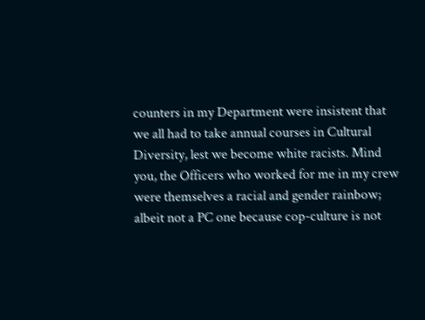counters in my Department were insistent that we all had to take annual courses in Cultural Diversity, lest we become white racists. Mind you, the Officers who worked for me in my crew were themselves a racial and gender rainbow; albeit not a PC one because cop-culture is not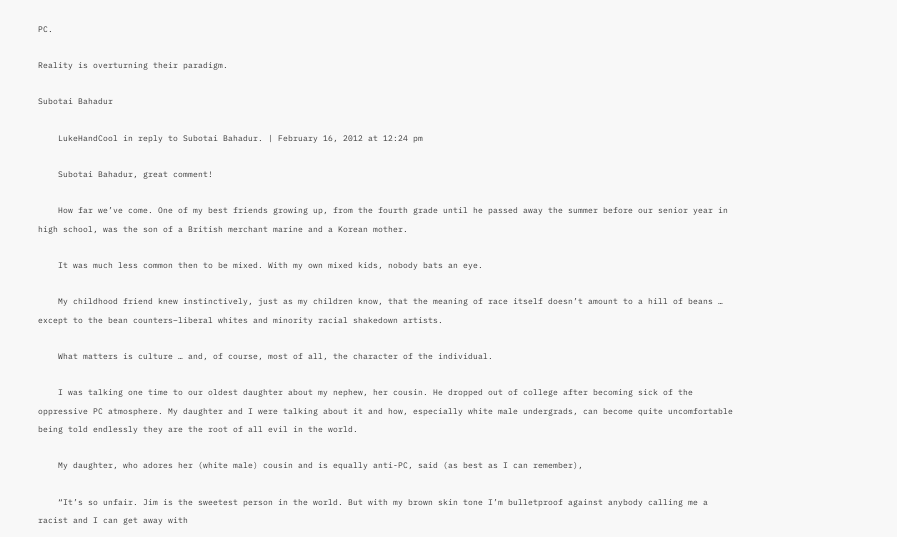PC.

Reality is overturning their paradigm.

Subotai Bahadur

    LukeHandCool in reply to Subotai Bahadur. | February 16, 2012 at 12:24 pm

    Subotai Bahadur, great comment!

    How far we’ve come. One of my best friends growing up, from the fourth grade until he passed away the summer before our senior year in high school, was the son of a British merchant marine and a Korean mother.

    It was much less common then to be mixed. With my own mixed kids, nobody bats an eye.

    My childhood friend knew instinctively, just as my children know, that the meaning of race itself doesn’t amount to a hill of beans … except to the bean counters–liberal whites and minority racial shakedown artists.

    What matters is culture … and, of course, most of all, the character of the individual.

    I was talking one time to our oldest daughter about my nephew, her cousin. He dropped out of college after becoming sick of the oppressive PC atmosphere. My daughter and I were talking about it and how, especially white male undergrads, can become quite uncomfortable being told endlessly they are the root of all evil in the world.

    My daughter, who adores her (white male) cousin and is equally anti-PC, said (as best as I can remember),

    “It’s so unfair. Jim is the sweetest person in the world. But with my brown skin tone I’m bulletproof against anybody calling me a racist and I can get away with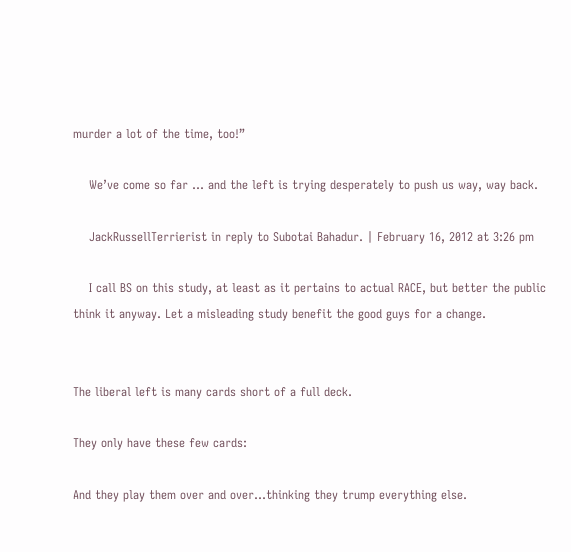murder a lot of the time, too!”

    We’ve come so far … and the left is trying desperately to push us way, way back.

    JackRussellTerrierist in reply to Subotai Bahadur. | February 16, 2012 at 3:26 pm

    I call BS on this study, at least as it pertains to actual RACE, but better the public think it anyway. Let a misleading study benefit the good guys for a change.


The liberal left is many cards short of a full deck.

They only have these few cards:

And they play them over and over…thinking they trump everything else.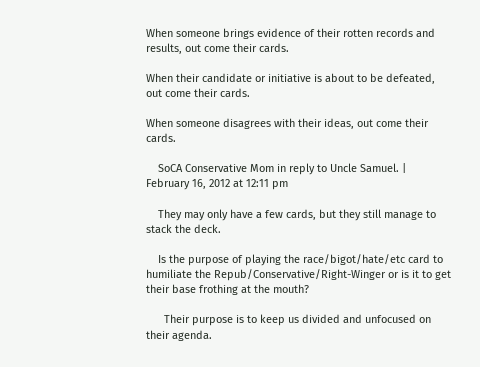When someone brings evidence of their rotten records and results, out come their cards.

When their candidate or initiative is about to be defeated, out come their cards.

When someone disagrees with their ideas, out come their cards.

    SoCA Conservative Mom in reply to Uncle Samuel. | February 16, 2012 at 12:11 pm

    They may only have a few cards, but they still manage to stack the deck.

    Is the purpose of playing the race/bigot/hate/etc card to humiliate the Repub/Conservative/Right-Winger or is it to get their base frothing at the mouth?

      Their purpose is to keep us divided and unfocused on their agenda.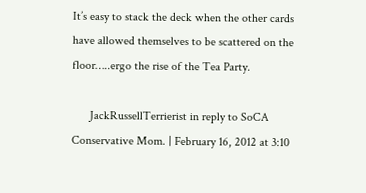It’s easy to stack the deck when the other cards have allowed themselves to be scattered on the floor…..ergo the rise of the Tea Party.

      JackRussellTerrierist in reply to SoCA Conservative Mom. | February 16, 2012 at 3:10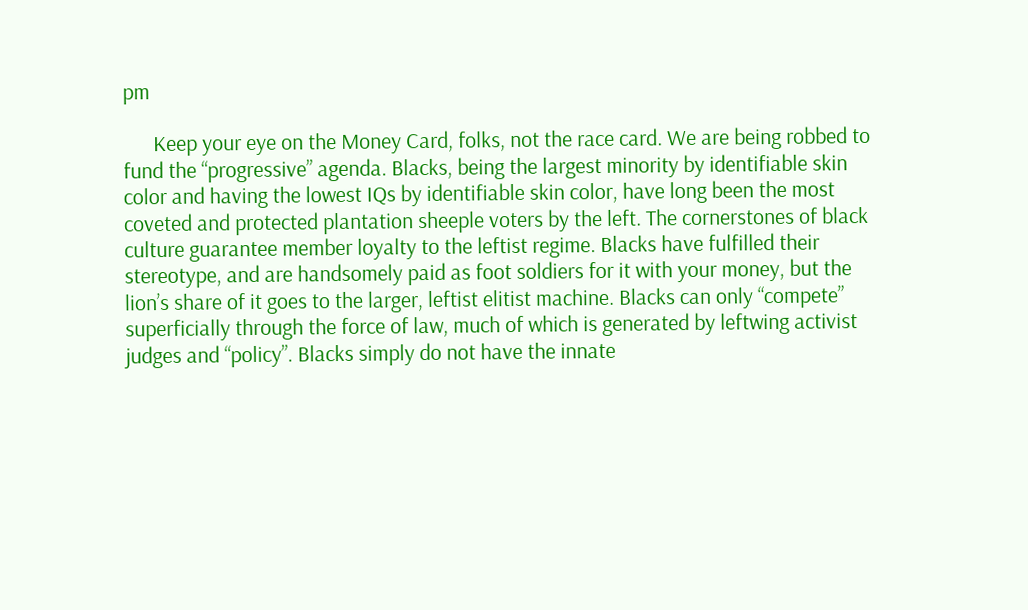pm

      Keep your eye on the Money Card, folks, not the race card. We are being robbed to fund the “progressive” agenda. Blacks, being the largest minority by identifiable skin color and having the lowest IQs by identifiable skin color, have long been the most coveted and protected plantation sheeple voters by the left. The cornerstones of black culture guarantee member loyalty to the leftist regime. Blacks have fulfilled their stereotype, and are handsomely paid as foot soldiers for it with your money, but the lion’s share of it goes to the larger, leftist elitist machine. Blacks can only “compete” superficially through the force of law, much of which is generated by leftwing activist judges and “policy”. Blacks simply do not have the innate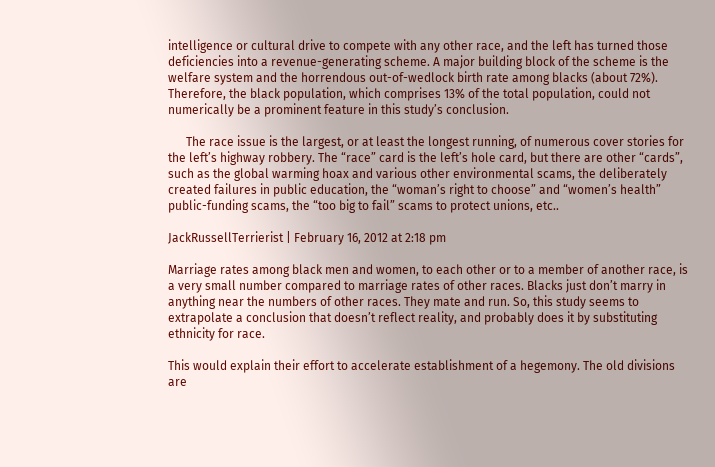intelligence or cultural drive to compete with any other race, and the left has turned those deficiencies into a revenue-generating scheme. A major building block of the scheme is the welfare system and the horrendous out-of-wedlock birth rate among blacks (about 72%). Therefore, the black population, which comprises 13% of the total population, could not numerically be a prominent feature in this study’s conclusion.

      The race issue is the largest, or at least the longest running, of numerous cover stories for the left’s highway robbery. The “race” card is the left’s hole card, but there are other “cards”, such as the global warming hoax and various other environmental scams, the deliberately created failures in public education, the “woman’s right to choose” and “women’s health” public-funding scams, the “too big to fail” scams to protect unions, etc..

JackRussellTerrierist | February 16, 2012 at 2:18 pm

Marriage rates among black men and women, to each other or to a member of another race, is a very small number compared to marriage rates of other races. Blacks just don’t marry in anything near the numbers of other races. They mate and run. So, this study seems to extrapolate a conclusion that doesn’t reflect reality, and probably does it by substituting ethnicity for race.

This would explain their effort to accelerate establishment of a hegemony. The old divisions are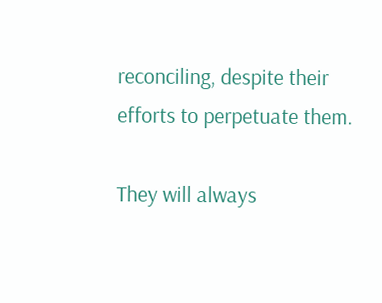reconciling, despite their efforts to perpetuate them.

They will always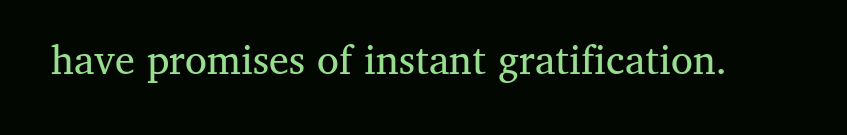have promises of instant gratification.